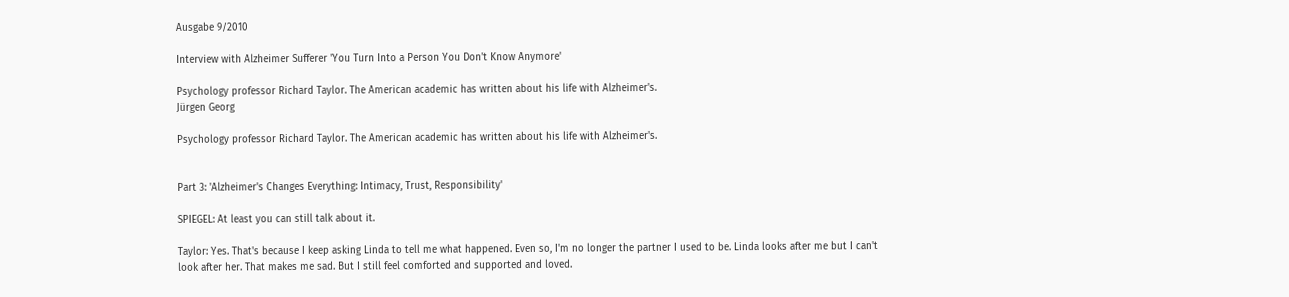Ausgabe 9/2010

Interview with Alzheimer Sufferer 'You Turn Into a Person You Don't Know Anymore'

Psychology professor Richard Taylor. The American academic has written about his life with Alzheimer's.
Jürgen Georg

Psychology professor Richard Taylor. The American academic has written about his life with Alzheimer's.


Part 3: 'Alzheimer's Changes Everything: Intimacy, Trust, Responsibility'

SPIEGEL: At least you can still talk about it.

Taylor: Yes. That's because I keep asking Linda to tell me what happened. Even so, I'm no longer the partner I used to be. Linda looks after me but I can't look after her. That makes me sad. But I still feel comforted and supported and loved.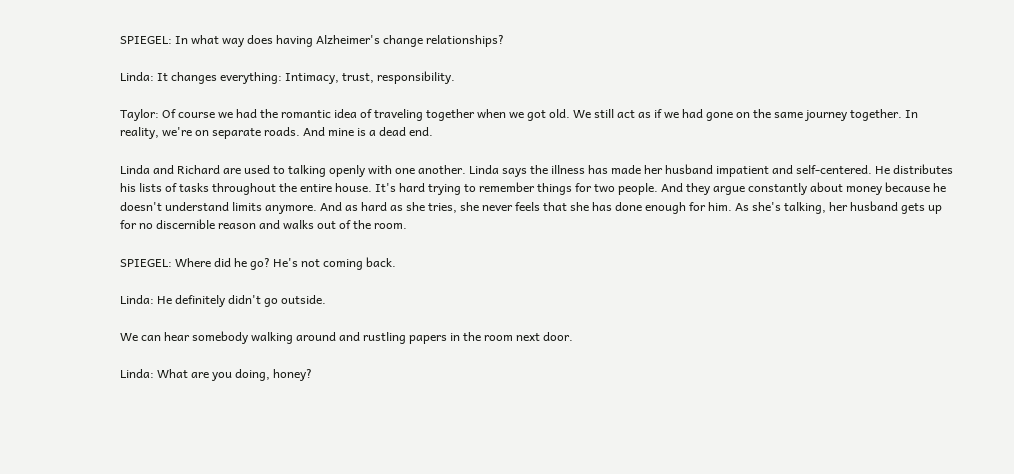SPIEGEL: In what way does having Alzheimer's change relationships?

Linda: It changes everything: Intimacy, trust, responsibility.

Taylor: Of course we had the romantic idea of traveling together when we got old. We still act as if we had gone on the same journey together. In reality, we're on separate roads. And mine is a dead end.

Linda and Richard are used to talking openly with one another. Linda says the illness has made her husband impatient and self-centered. He distributes his lists of tasks throughout the entire house. It's hard trying to remember things for two people. And they argue constantly about money because he doesn't understand limits anymore. And as hard as she tries, she never feels that she has done enough for him. As she's talking, her husband gets up for no discernible reason and walks out of the room.

SPIEGEL: Where did he go? He's not coming back.

Linda: He definitely didn't go outside.

We can hear somebody walking around and rustling papers in the room next door.

Linda: What are you doing, honey?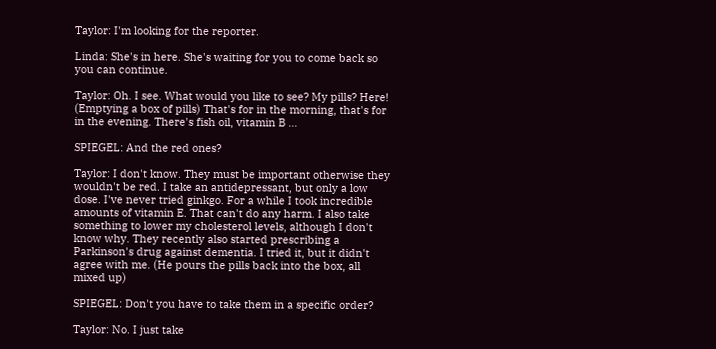Taylor: I'm looking for the reporter.

Linda: She's in here. She's waiting for you to come back so you can continue.

Taylor: Oh. I see. What would you like to see? My pills? Here! (Emptying a box of pills) That's for in the morning, that's for in the evening. There's fish oil, vitamin B ...

SPIEGEL: And the red ones?

Taylor: I don't know. They must be important otherwise they wouldn't be red. I take an antidepressant, but only a low dose. I've never tried ginkgo. For a while I took incredible amounts of vitamin E. That can't do any harm. I also take something to lower my cholesterol levels, although I don't know why. They recently also started prescribing a Parkinson's drug against dementia. I tried it, but it didn't agree with me. (He pours the pills back into the box, all mixed up)

SPIEGEL: Don't you have to take them in a specific order?

Taylor: No. I just take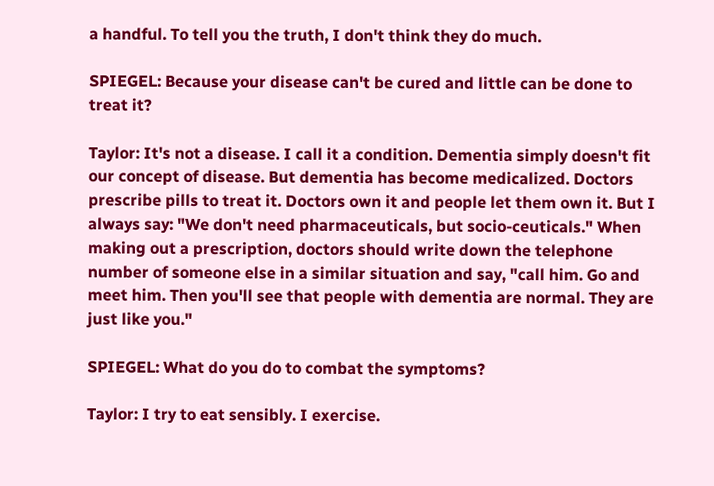a handful. To tell you the truth, I don't think they do much.

SPIEGEL: Because your disease can't be cured and little can be done to treat it?

Taylor: It's not a disease. I call it a condition. Dementia simply doesn't fit our concept of disease. But dementia has become medicalized. Doctors prescribe pills to treat it. Doctors own it and people let them own it. But I always say: "We don't need pharmaceuticals, but socio-ceuticals." When making out a prescription, doctors should write down the telephone number of someone else in a similar situation and say, "call him. Go and meet him. Then you'll see that people with dementia are normal. They are just like you."

SPIEGEL: What do you do to combat the symptoms?

Taylor: I try to eat sensibly. I exercise.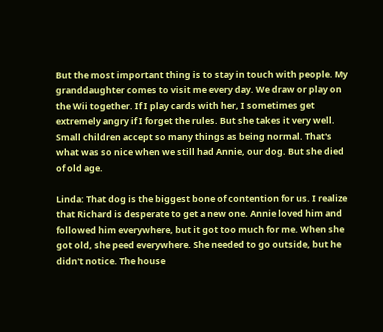But the most important thing is to stay in touch with people. My granddaughter comes to visit me every day. We draw or play on the Wii together. If I play cards with her, I sometimes get extremely angry if I forget the rules. But she takes it very well. Small children accept so many things as being normal. That's what was so nice when we still had Annie, our dog. But she died of old age.

Linda: That dog is the biggest bone of contention for us. I realize that Richard is desperate to get a new one. Annie loved him and followed him everywhere, but it got too much for me. When she got old, she peed everywhere. She needed to go outside, but he didn't notice. The house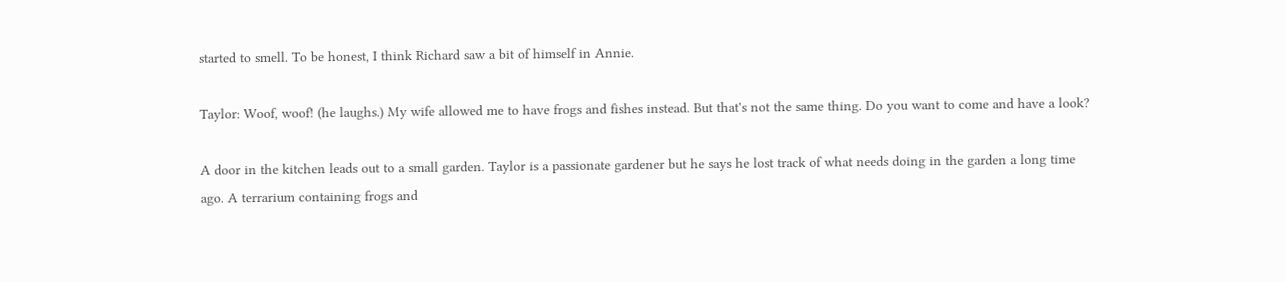started to smell. To be honest, I think Richard saw a bit of himself in Annie.

Taylor: Woof, woof! (he laughs.) My wife allowed me to have frogs and fishes instead. But that's not the same thing. Do you want to come and have a look?

A door in the kitchen leads out to a small garden. Taylor is a passionate gardener but he says he lost track of what needs doing in the garden a long time ago. A terrarium containing frogs and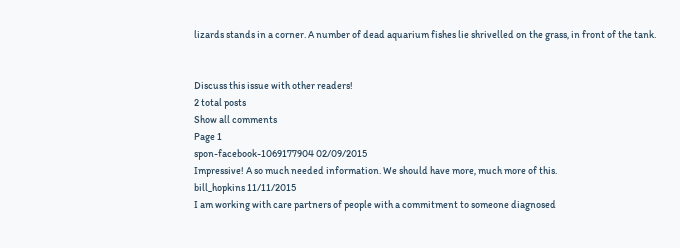lizards stands in a corner. A number of dead aquarium fishes lie shrivelled on the grass, in front of the tank.


Discuss this issue with other readers!
2 total posts
Show all comments
Page 1
spon-facebook-1069177904 02/09/2015
Impressive! A so much needed information. We should have more, much more of this.
bill_hopkins 11/11/2015
I am working with care partners of people with a commitment to someone diagnosed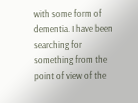with some form of dementia. I have been searching for something from the point of view of the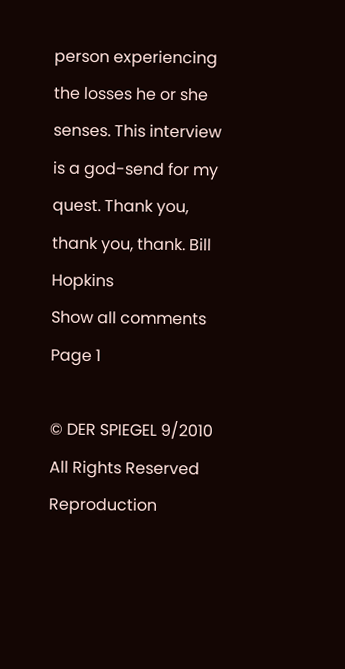person experiencing the losses he or she senses. This interview is a god-send for my quest. Thank you, thank you, thank. Bill Hopkins
Show all comments
Page 1

© DER SPIEGEL 9/2010
All Rights Reserved
Reproduction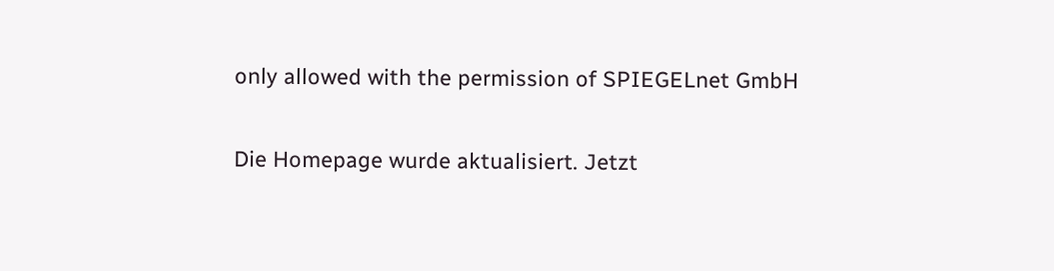only allowed with the permission of SPIEGELnet GmbH

Die Homepage wurde aktualisiert. Jetzt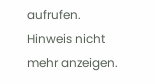aufrufen.
Hinweis nicht mehr anzeigen.